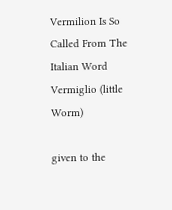Vermilion Is So Called From The Italian Word Vermiglio (little Worm)

given to the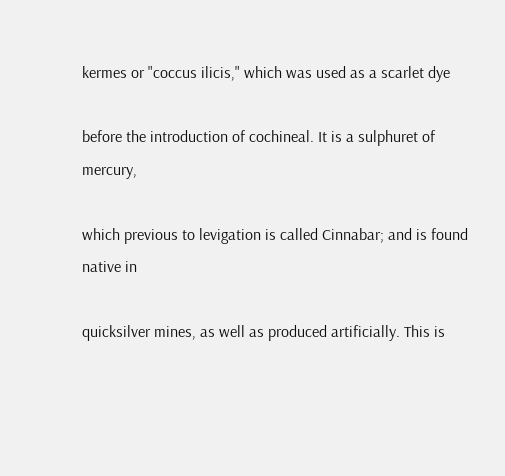kermes or "coccus ilicis," which was used as a scarlet dye

before the introduction of cochineal. It is a sulphuret of mercury,

which previous to levigation is called Cinnabar; and is found native in

quicksilver mines, as well as produced artificially. This is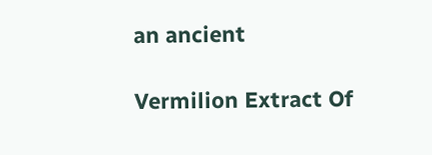an ancient

Vermilion Extract Of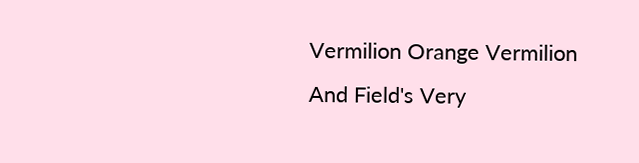Vermilion Orange Vermilion And Field's Very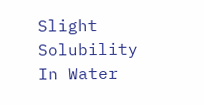Slight Solubility In Water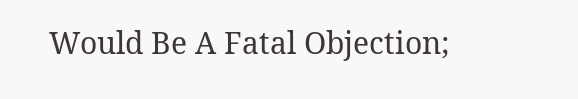Would Be A Fatal Objection;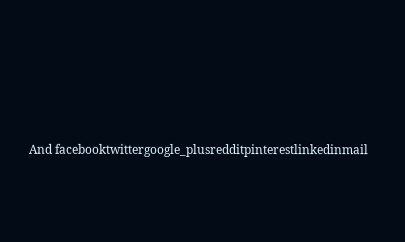And facebooktwittergoogle_plusredditpinterestlinkedinmail